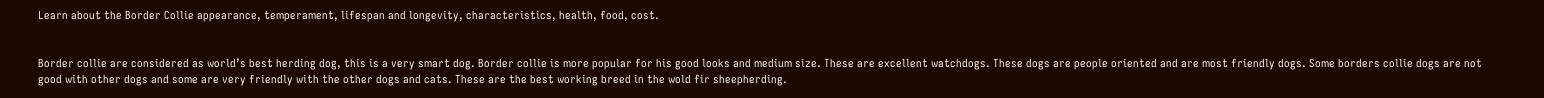Learn about the Border Collie appearance, temperament, lifespan and longevity, characteristics, health, food, cost.


Border collie are considered as world’s best herding dog, this is a very smart dog. Border collie is more popular for his good looks and medium size. These are excellent watchdogs. These dogs are people oriented and are most friendly dogs. Some borders collie dogs are not good with other dogs and some are very friendly with the other dogs and cats. These are the best working breed in the wold fir sheepherding.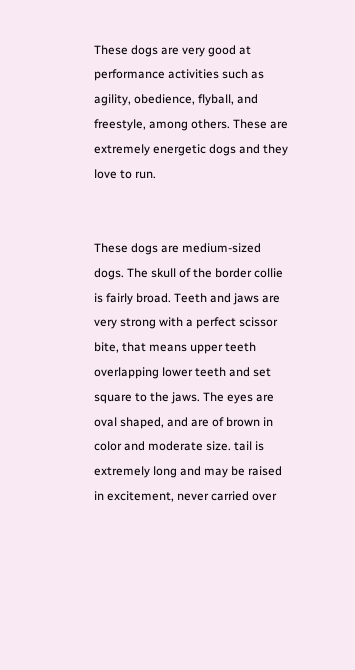These dogs are very good at performance activities such as agility, obedience, flyball, and freestyle, among others. These are extremely energetic dogs and they love to run.


These dogs are medium-sized dogs. The skull of the border collie is fairly broad. Teeth and jaws are very strong with a perfect scissor bite, that means upper teeth overlapping lower teeth and set square to the jaws. The eyes are oval shaped, and are of brown in color and moderate size. tail is extremely long and may be raised in excitement, never carried over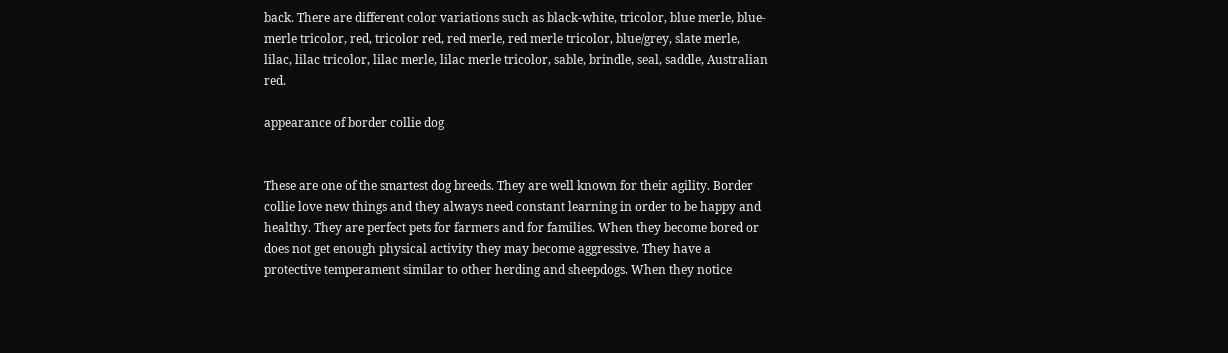back. There are different color variations such as black-white, tricolor, blue merle, blue-merle tricolor, red, tricolor red, red merle, red merle tricolor, blue/grey, slate merle, lilac, lilac tricolor, lilac merle, lilac merle tricolor, sable, brindle, seal, saddle, Australian red.

appearance of border collie dog


These are one of the smartest dog breeds. They are well known for their agility. Border collie love new things and they always need constant learning in order to be happy and healthy. They are perfect pets for farmers and for families. When they become bored or does not get enough physical activity they may become aggressive. They have a protective temperament similar to other herding and sheepdogs. When they notice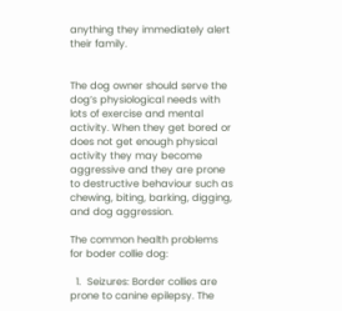anything they immediately alert their family.


The dog owner should serve the dog’s physiological needs with lots of exercise and mental activity. When they get bored or does not get enough physical activity they may become aggressive and they are prone to destructive behaviour such as chewing, biting, barking, digging, and dog aggression.

The common health problems for boder collie dog:

  1.  Seizures: Border collies are prone to canine epilepsy. The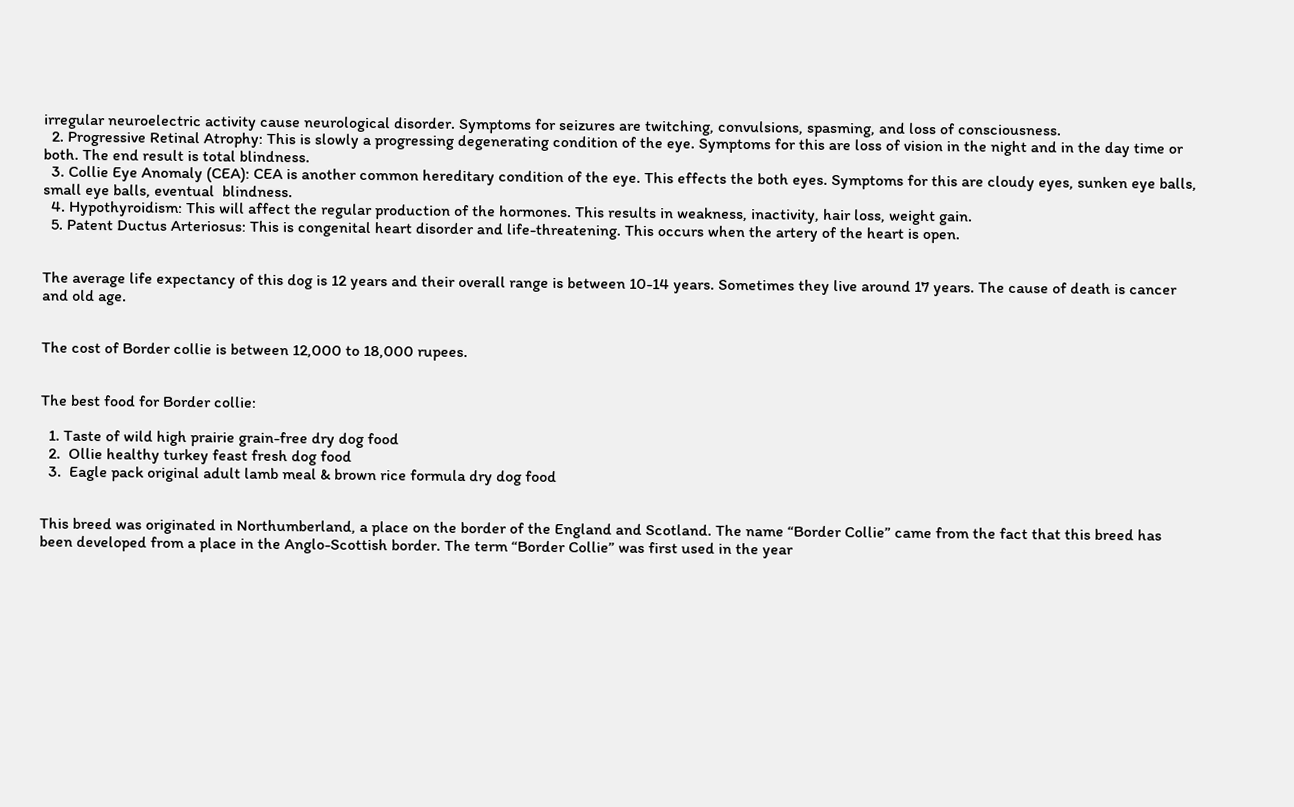irregular neuroelectric activity cause neurological disorder. Symptoms for seizures are twitching, convulsions, spasming, and loss of consciousness.
  2. Progressive Retinal Atrophy: This is slowly a progressing degenerating condition of the eye. Symptoms for this are loss of vision in the night and in the day time or both. The end result is total blindness.
  3. Collie Eye Anomaly (CEA): CEA is another common hereditary condition of the eye. This effects the both eyes. Symptoms for this are cloudy eyes, sunken eye balls, small eye balls, eventual  blindness.
  4. Hypothyroidism: This will affect the regular production of the hormones. This results in weakness, inactivity, hair loss, weight gain.
  5. Patent Ductus Arteriosus: This is congenital heart disorder and life-threatening. This occurs when the artery of the heart is open.


The average life expectancy of this dog is 12 years and their overall range is between 10-14 years. Sometimes they live around 17 years. The cause of death is cancer and old age.


The cost of Border collie is between 12,000 to 18,000 rupees.


The best food for Border collie:

  1. Taste of wild high prairie grain-free dry dog food
  2.  Ollie healthy turkey feast fresh dog food
  3.  Eagle pack original adult lamb meal & brown rice formula dry dog food


This breed was originated in Northumberland, a place on the border of the England and Scotland. The name “Border Collie” came from the fact that this breed has been developed from a place in the Anglo-Scottish border. The term “Border Collie” was first used in the year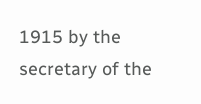1915 by the secretary of the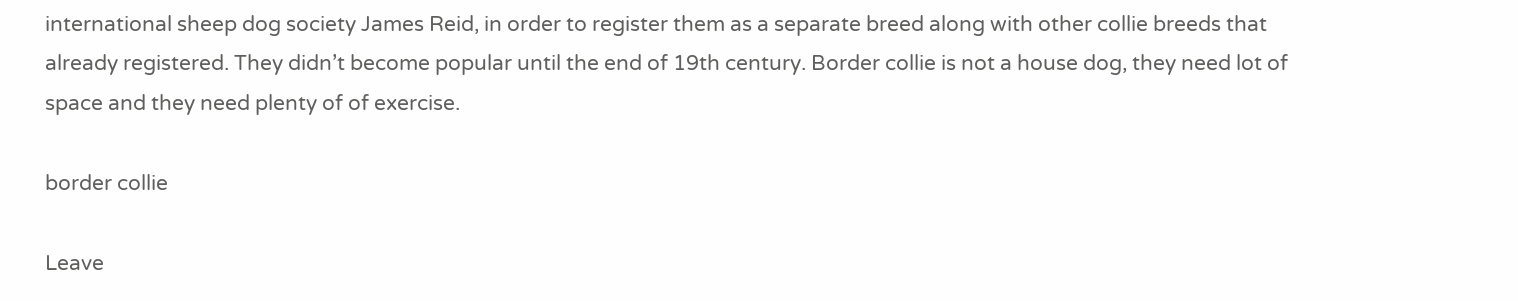international sheep dog society James Reid, in order to register them as a separate breed along with other collie breeds that already registered. They didn’t become popular until the end of 19th century. Border collie is not a house dog, they need lot of space and they need plenty of of exercise.

border collie

Leave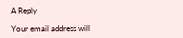A Reply

Your email address will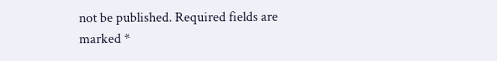not be published. Required fields are marked *